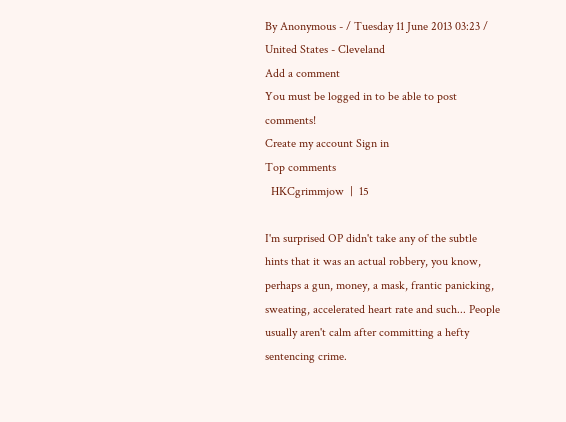By Anonymous - / Tuesday 11 June 2013 03:23 / United States - Cleveland
Add a comment
You must be logged in to be able to post comments!
Create my account Sign in
Top comments
  HKCgrimmjow  |  15

I'm surprised OP didn't take any of the subtle hints that it was an actual robbery, you know, perhaps a gun, money, a mask, frantic panicking, sweating, accelerated heart rate and such... People usually aren't calm after committing a hefty sentencing crime.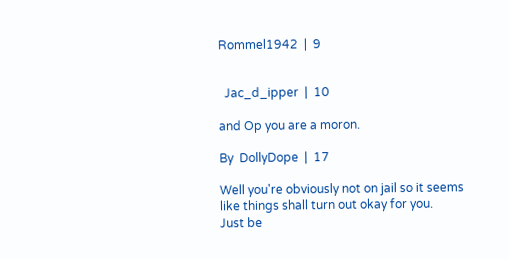Rommel1942  |  9


  Jac_d_ipper  |  10

and Op you are a moron.

By  DollyDope  |  17

Well you're obviously not on jail so it seems like things shall turn out okay for you.
Just be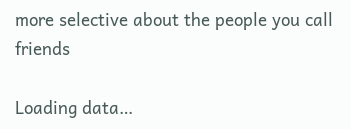more selective about the people you call friends

Loading data…